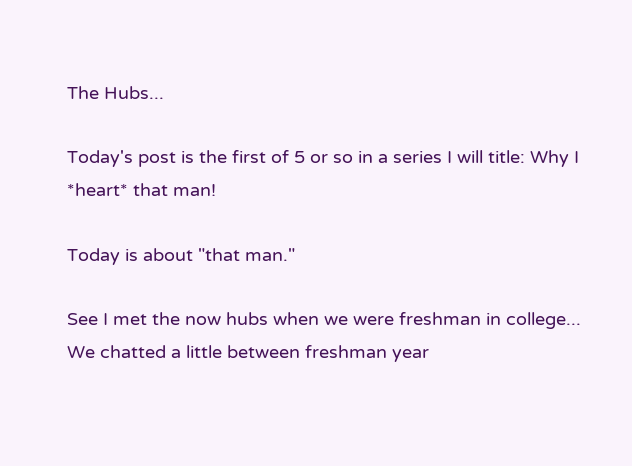The Hubs...

Today's post is the first of 5 or so in a series I will title: Why I *heart* that man!

Today is about "that man."

See I met the now hubs when we were freshman in college...
We chatted a little between freshman year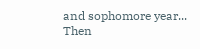and sophomore year...
Then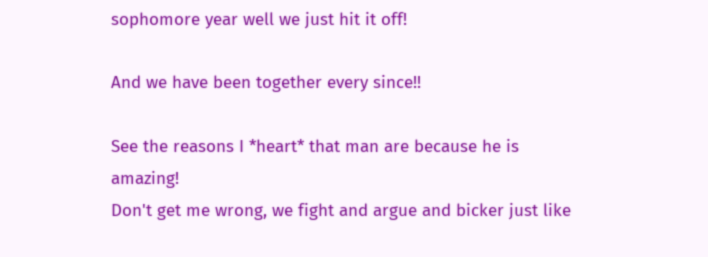sophomore year well we just hit it off!

And we have been together every since!!

See the reasons I *heart* that man are because he is amazing!
Don't get me wrong, we fight and argue and bicker just like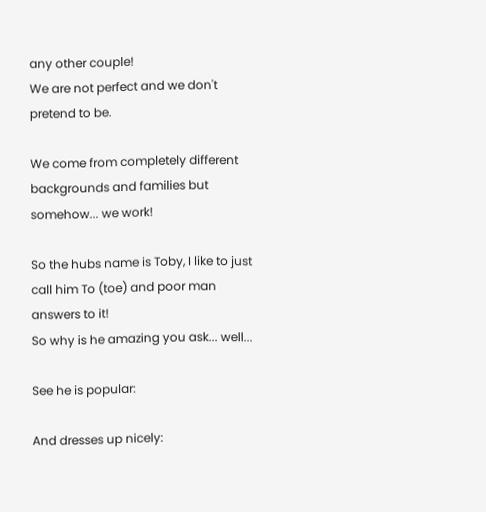any other couple!
We are not perfect and we don't pretend to be.

We come from completely different backgrounds and families but somehow... we work!

So the hubs name is Toby, I like to just call him To (toe) and poor man answers to it!
So why is he amazing you ask... well...

See he is popular:

And dresses up nicely: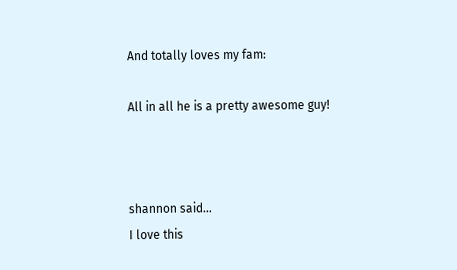And totally loves my fam:

All in all he is a pretty awesome guy!



shannon said…
I love this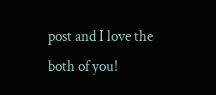post and I love the both of you!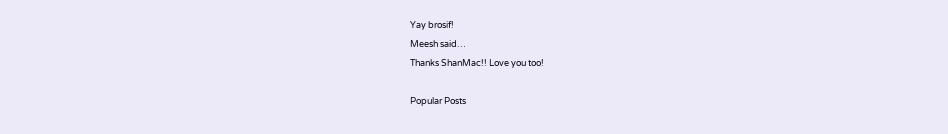Yay brosif!
Meesh said…
Thanks ShanMac!! Love you too!

Popular Posts